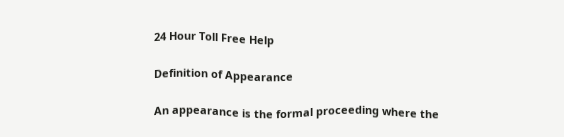24 Hour Toll Free Help

Definition of Appearance

An appearance is the formal proceeding where the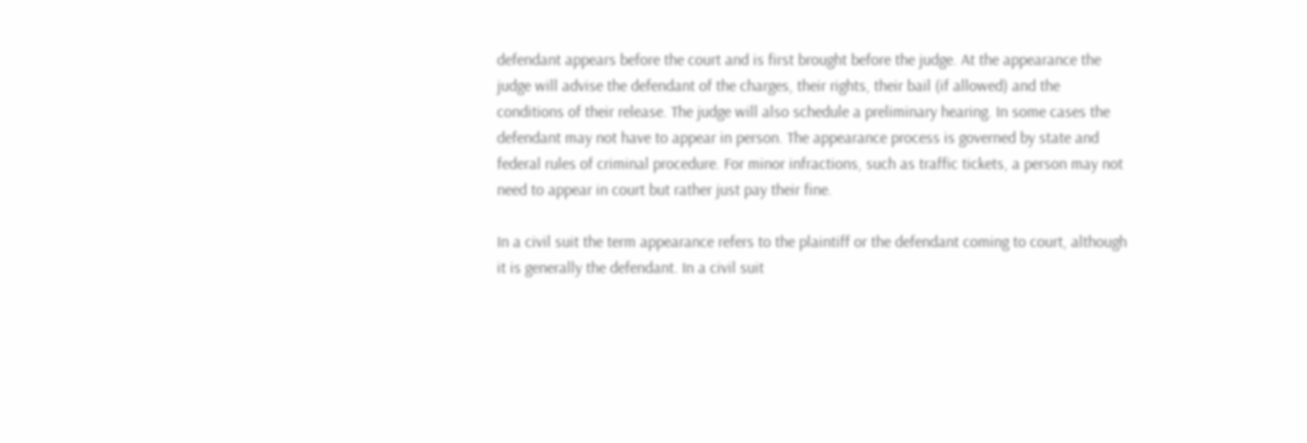defendant appears before the court and is first brought before the judge. At the appearance the judge will advise the defendant of the charges, their rights, their bail (if allowed) and the conditions of their release. The judge will also schedule a preliminary hearing. In some cases the defendant may not have to appear in person. The appearance process is governed by state and federal rules of criminal procedure. For minor infractions, such as traffic tickets, a person may not need to appear in court but rather just pay their fine.

In a civil suit the term appearance refers to the plaintiff or the defendant coming to court, although it is generally the defendant. In a civil suit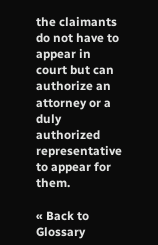the claimants do not have to appear in court but can authorize an attorney or a duly authorized representative to appear for them.

« Back to Glossary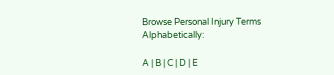Browse Personal Injury Terms Alphabetically:

A | B | C | D | E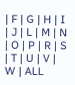| F | G | H | I | J | L | M | N | O | P | R | S | T | U | V | W | ALL